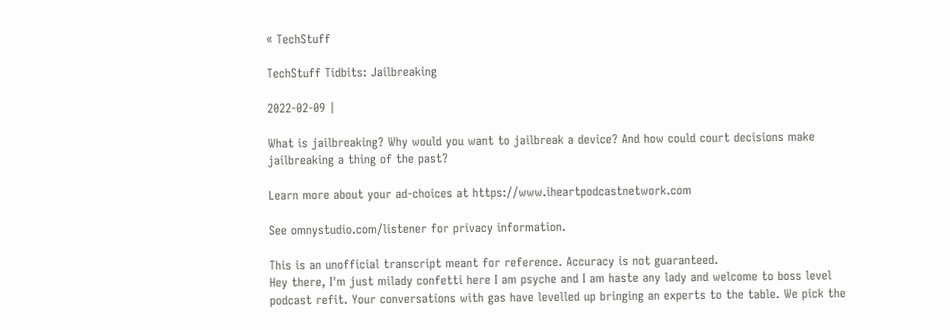« TechStuff

TechStuff Tidbits: Jailbreaking

2022-02-09 |

What is jailbreaking? Why would you want to jailbreak a device? And how could court decisions make jailbreaking a thing of the past?

Learn more about your ad-choices at https://www.iheartpodcastnetwork.com

See omnystudio.com/listener for privacy information.

This is an unofficial transcript meant for reference. Accuracy is not guaranteed.
Hey there, I'm just milady confetti here I am psyche and I am haste any lady and welcome to boss level podcast refit. Your conversations with gas have levelled up bringing an experts to the table. We pick the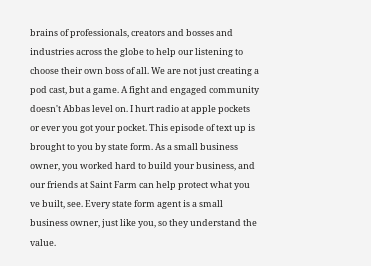brains of professionals, creators and bosses and industries across the globe to help our listening to choose their own boss of all. We are not just creating a pod cast, but a game. A fight and engaged community doesn't Abbas level on. I hurt radio at apple pockets or ever you got your pocket. This episode of text up is brought to you by state form. As a small business owner, you worked hard to build your business, and our friends at Saint Farm can help protect what you ve built, see. Every state form agent is a small business owner, just like you, so they understand the value.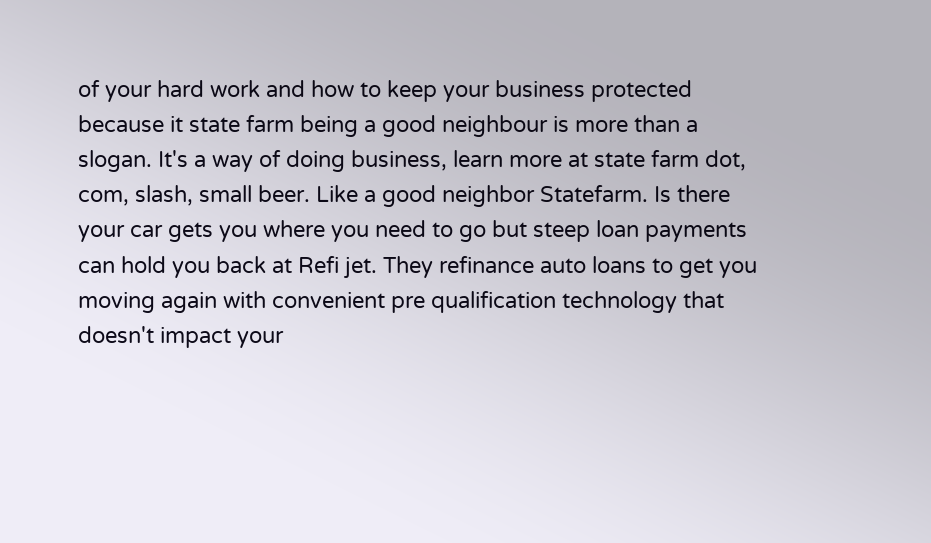of your hard work and how to keep your business protected because it state farm being a good neighbour is more than a slogan. It's a way of doing business, learn more at state farm dot, com, slash, small beer. Like a good neighbor Statefarm. Is there your car gets you where you need to go but steep loan payments can hold you back at Refi jet. They refinance auto loans to get you moving again with convenient pre qualification technology that doesn't impact your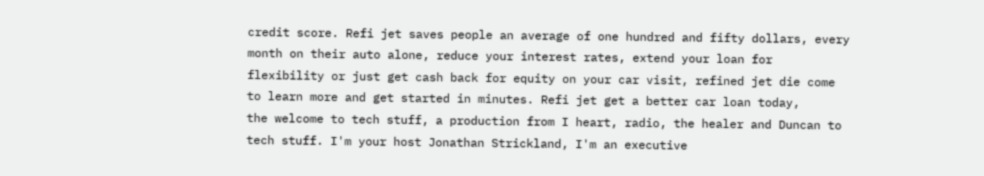credit score. Refi jet saves people an average of one hundred and fifty dollars, every month on their auto alone, reduce your interest rates, extend your loan for flexibility or just get cash back for equity on your car visit, refined jet die come to learn more and get started in minutes. Refi jet get a better car loan today,
the welcome to tech stuff, a production from I heart, radio, the healer and Duncan to tech stuff. I'm your host Jonathan Strickland, I'm an executive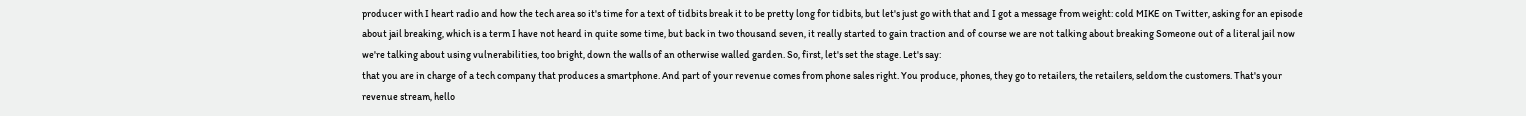producer with I heart radio and how the tech area so it's time for a text of tidbits break it to be pretty long for tidbits, but let's just go with that and I got a message from weight: cold MIKE on Twitter, asking for an episode about jail breaking, which is a term I have not heard in quite some time, but back in two thousand seven, it really started to gain traction and of course we are not talking about breaking Someone out of a literal jail now we're talking about using vulnerabilities, too bright, down the walls of an otherwise walled garden. So, first, let's set the stage. Let's say:
that you are in charge of a tech company that produces a smartphone. And part of your revenue comes from phone sales right. You produce, phones, they go to retailers, the retailers, seldom the customers. That's your revenue stream, hello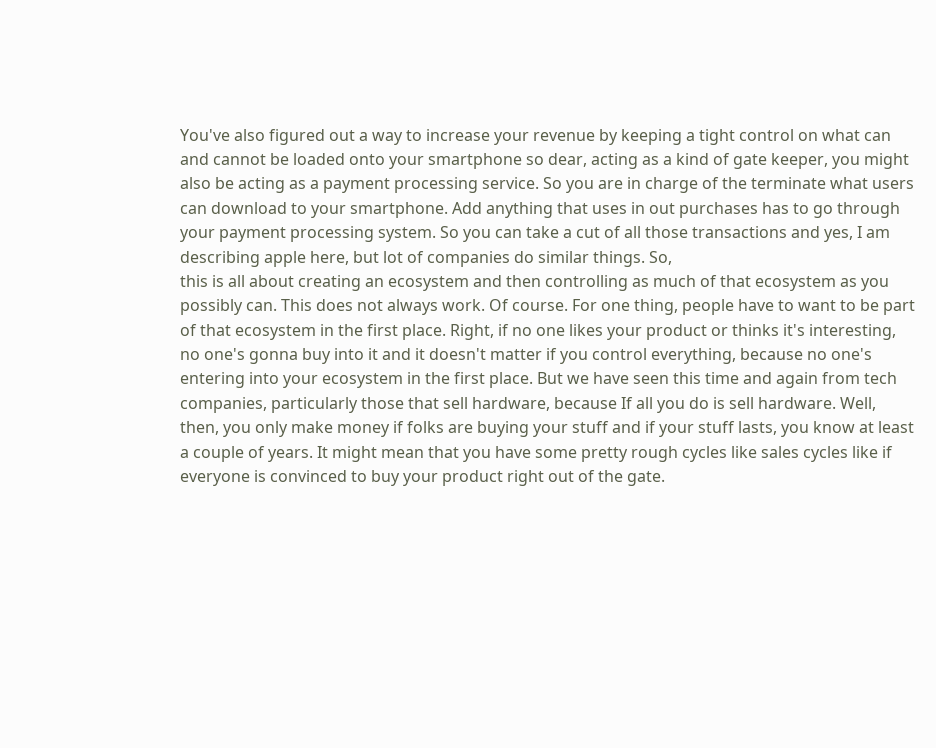You've also figured out a way to increase your revenue by keeping a tight control on what can and cannot be loaded onto your smartphone so dear, acting as a kind of gate keeper, you might also be acting as a payment processing service. So you are in charge of the terminate what users can download to your smartphone. Add anything that uses in out purchases has to go through your payment processing system. So you can take a cut of all those transactions and yes, I am describing apple here, but lot of companies do similar things. So,
this is all about creating an ecosystem and then controlling as much of that ecosystem as you possibly can. This does not always work. Of course. For one thing, people have to want to be part of that ecosystem in the first place. Right, if no one likes your product or thinks it's interesting, no one's gonna buy into it and it doesn't matter if you control everything, because no one's entering into your ecosystem in the first place. But we have seen this time and again from tech companies, particularly those that sell hardware, because If all you do is sell hardware. Well, then, you only make money if folks are buying your stuff and if your stuff lasts, you know at least a couple of years. It might mean that you have some pretty rough cycles like sales cycles like if everyone is convinced to buy your product right out of the gate.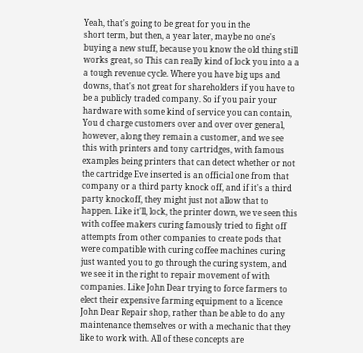Yeah, that's going to be great for you in the
short term, but then, a year later, maybe no one's buying a new stuff, because you know the old thing still works great, so This can really kind of lock you into a a a tough revenue cycle. Where you have big ups and downs, that's not great for shareholders if you have to be a publicly traded company. So if you pair your hardware with some kind of service you can contain,
You d charge customers over and over over general, however, along they remain a customer, and we see this with printers and tony cartridges, with famous examples being printers that can detect whether or not the cartridge Eve inserted is an official one from that company or a third party knock off, and if it's a third party knockoff, they might just not allow that to happen. Like it'll, lock, the printer down, we ve seen this with coffee makers curing famously tried to fight off attempts from other companies to create pods that were compatible with curing coffee machines curing just wanted you to go through the curing system, and we see it in the right to repair movement of with companies. Like John Dear trying to force farmers to elect their expensive farming equipment to a licence
John Dear Repair shop, rather than be able to do any maintenance themselves or with a mechanic that they like to work with. All of these concepts are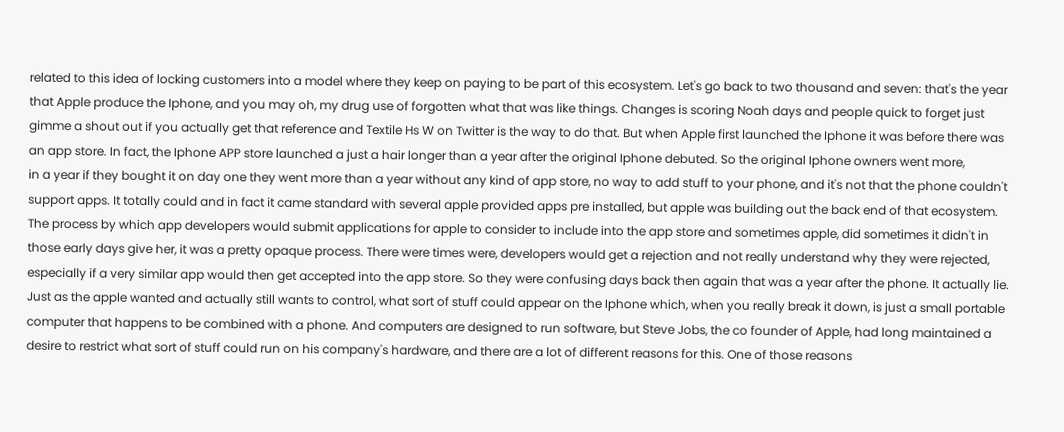related to this idea of locking customers into a model where they keep on paying to be part of this ecosystem. Let's go back to two thousand and seven: that's the year that Apple produce the Iphone, and you may oh, my drug use of forgotten what that was like things. Changes is scoring Noah days and people quick to forget just gimme a shout out if you actually get that reference and Textile Hs W on Twitter is the way to do that. But when Apple first launched the Iphone it was before there was an app store. In fact, the Iphone APP store launched a just a hair longer than a year after the original Iphone debuted. So the original Iphone owners went more,
in a year if they bought it on day one they went more than a year without any kind of app store, no way to add stuff to your phone, and it's not that the phone couldn't support apps. It totally could and in fact it came standard with several apple provided apps pre installed, but apple was building out the back end of that ecosystem. The process by which app developers would submit applications for apple to consider to include into the app store and sometimes apple, did sometimes it didn't in those early days give her, it was a pretty opaque process. There were times were, developers would get a rejection and not really understand why they were rejected, especially if a very similar app would then get accepted into the app store. So they were confusing days back then again that was a year after the phone. It actually lie.
Just as the apple wanted and actually still wants to control, what sort of stuff could appear on the Iphone which, when you really break it down, is just a small portable computer that happens to be combined with a phone. And computers are designed to run software, but Steve Jobs, the co founder of Apple, had long maintained a desire to restrict what sort of stuff could run on his company's hardware, and there are a lot of different reasons for this. One of those reasons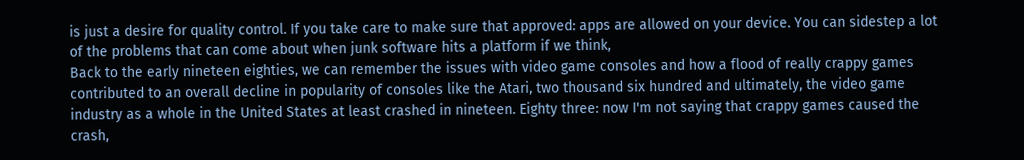is just a desire for quality control. If you take care to make sure that approved: apps are allowed on your device. You can sidestep a lot of the problems that can come about when junk software hits a platform if we think,
Back to the early nineteen eighties, we can remember the issues with video game consoles and how a flood of really crappy games contributed to an overall decline in popularity of consoles like the Atari, two thousand six hundred and ultimately, the video game industry as a whole in the United States at least crashed in nineteen. Eighty three: now I'm not saying that crappy games caused the crash,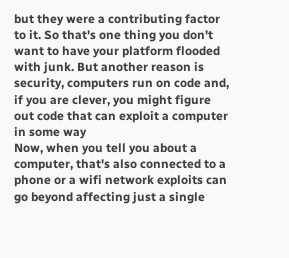but they were a contributing factor to it. So that's one thing you don't want to have your platform flooded with junk. But another reason is security, computers run on code and, if you are clever, you might figure out code that can exploit a computer in some way
Now, when you tell you about a computer, that's also connected to a phone or a wifi network exploits can go beyond affecting just a single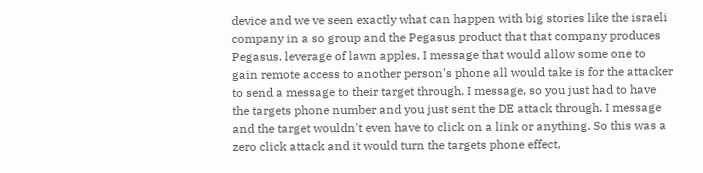device and we ve seen exactly what can happen with big stories like the israeli company in a so group and the Pegasus product that that company produces Pegasus. leverage of lawn apples, I message that would allow some one to gain remote access to another person's phone all would take is for the attacker to send a message to their target through. I message, so you just had to have the targets phone number and you just sent the DE attack through. I message and the target wouldn't even have to click on a link or anything. So this was a zero click attack and it would turn the targets phone effect,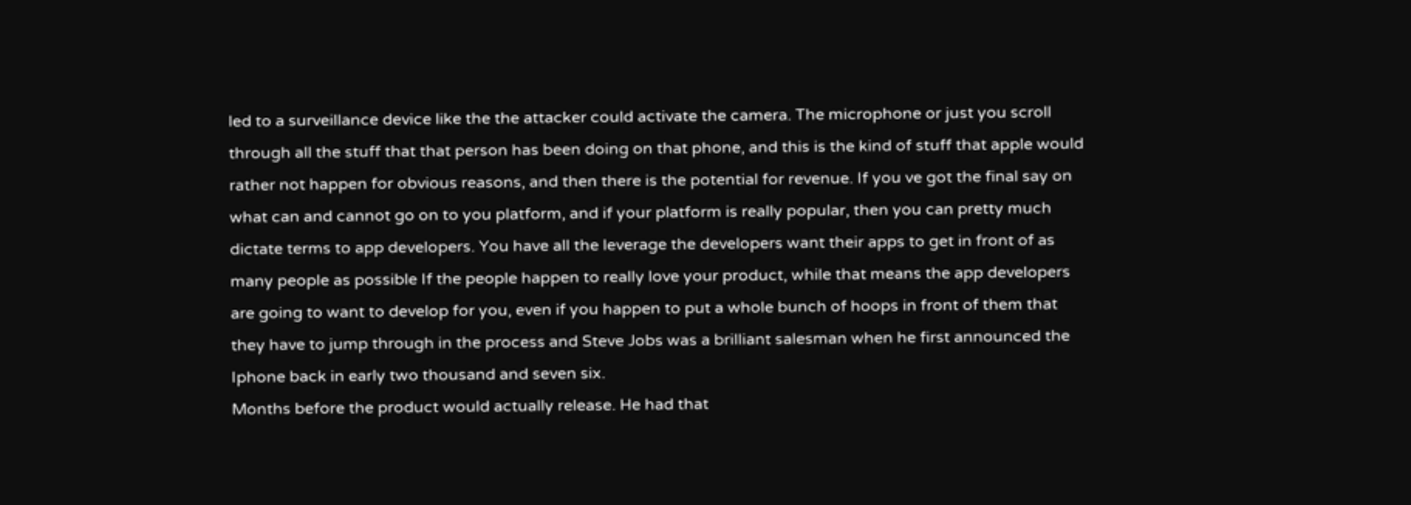led to a surveillance device like the the attacker could activate the camera. The microphone or just you scroll through all the stuff that that person has been doing on that phone, and this is the kind of stuff that apple would rather not happen for obvious reasons, and then there is the potential for revenue. If you ve got the final say on what can and cannot go on to you platform, and if your platform is really popular, then you can pretty much dictate terms to app developers. You have all the leverage the developers want their apps to get in front of as many people as possible If the people happen to really love your product, while that means the app developers are going to want to develop for you, even if you happen to put a whole bunch of hoops in front of them that they have to jump through in the process and Steve Jobs was a brilliant salesman when he first announced the Iphone back in early two thousand and seven six.
Months before the product would actually release. He had that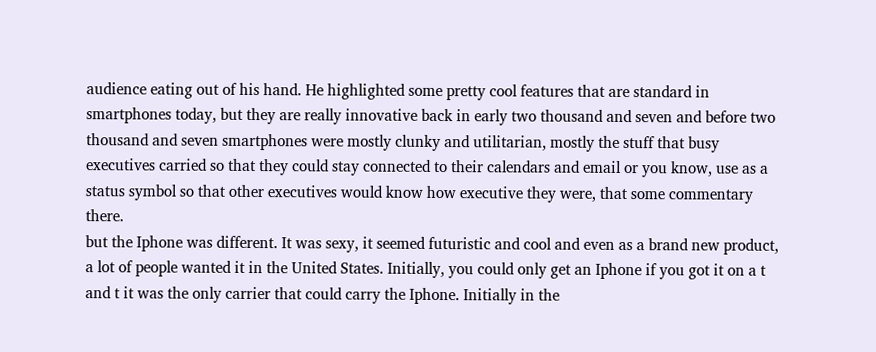audience eating out of his hand. He highlighted some pretty cool features that are standard in smartphones today, but they are really innovative back in early two thousand and seven and before two thousand and seven smartphones were mostly clunky and utilitarian, mostly the stuff that busy executives carried so that they could stay connected to their calendars and email or you know, use as a status symbol so that other executives would know how executive they were, that some commentary there.
but the Iphone was different. It was sexy, it seemed futuristic and cool and even as a brand new product, a lot of people wanted it in the United States. Initially, you could only get an Iphone if you got it on a t and t it was the only carrier that could carry the Iphone. Initially in the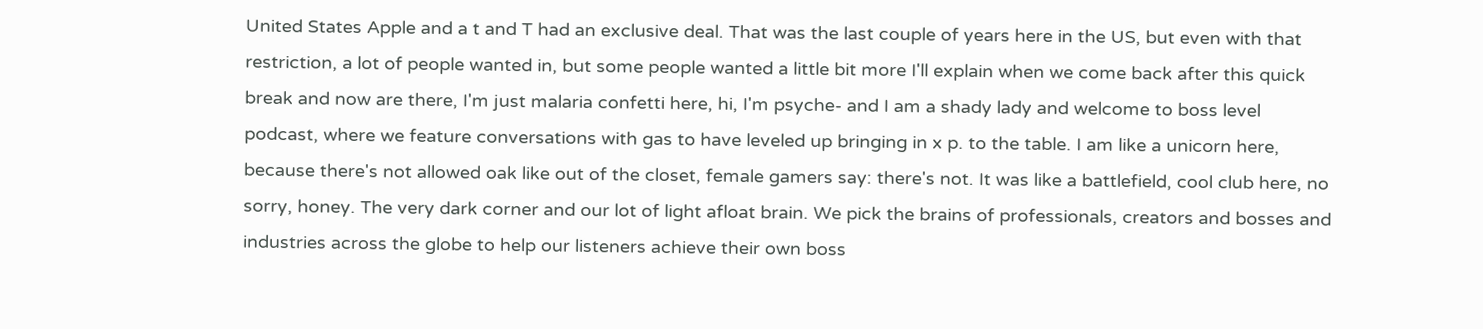United States Apple and a t and T had an exclusive deal. That was the last couple of years here in the US, but even with that restriction, a lot of people wanted in, but some people wanted a little bit more I'll explain when we come back after this quick break and now are there, I'm just malaria confetti here, hi, I'm psyche- and I am a shady lady and welcome to boss level podcast, where we feature conversations with gas to have leveled up bringing in x p. to the table. I am like a unicorn here,
because there's not allowed oak like out of the closet, female gamers say: there's not. It was like a battlefield, cool club here, no sorry, honey. The very dark corner and our lot of light afloat brain. We pick the brains of professionals, creators and bosses and industries across the globe to help our listeners achieve their own boss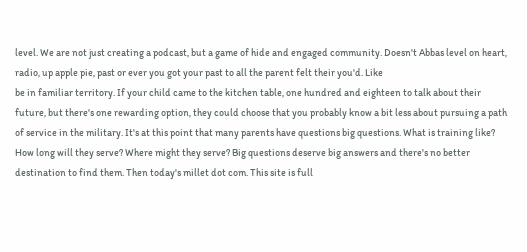level. We are not just creating a podcast, but a game of hide and engaged community. Doesn't Abbas level on heart, radio, up apple pie, past or ever you got your past to all the parent felt their you'd. Like
be in familiar territory. If your child came to the kitchen table, one hundred and eighteen to talk about their future, but there's one rewarding option, they could choose that you probably know a bit less about pursuing a path of service in the military. It's at this point that many parents have questions big questions. What is training like? How long will they serve? Where might they serve? Big questions deserve big answers and there's no better destination to find them. Then today's millet dot com. This site is full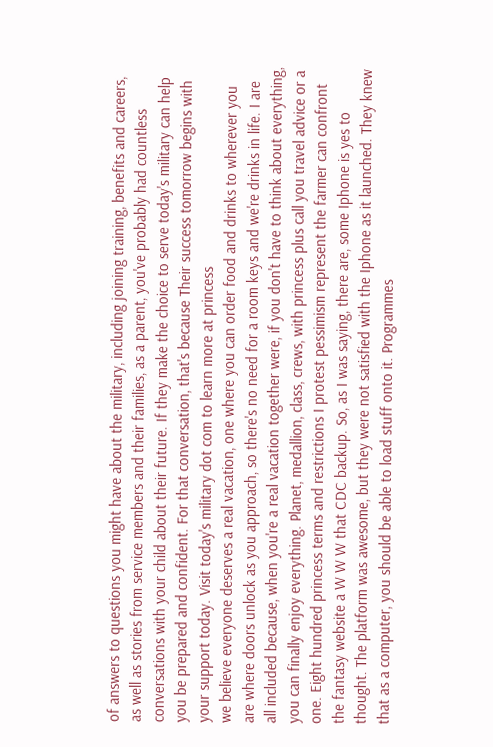of answers to questions you might have about the military, including joining training, benefits and careers, as well as stories from service members and their families, as a parent, you've probably had countless conversations with your child about their future. If they make the choice to serve today's military can help you be prepared and confident. For that conversation, that's because Their success tomorrow begins with your support today. Visit today's military dot com to learn more at princess
we believe everyone deserves a real vacation, one where you can order food and drinks to wherever you are where doors unlock as you approach, so there's no need for a room keys and we're drinks in life. I are all included because, when you're a real vacation together were, if you don't have to think about everything, you can finally enjoy everything. Planet, medallion, class, crews, with princess plus call you travel advice or a one. Eight hundred princess terms and restrictions I protest pessimism represent the farmer can confront the fantasy website a W W W that CDC backup. So, as I was saying, there are, some Iphone is yes to thought. The platform was awesome, but they were not satisfied with the Iphone as it launched. They knew that as a computer, you should be able to load stuff onto it. Programmes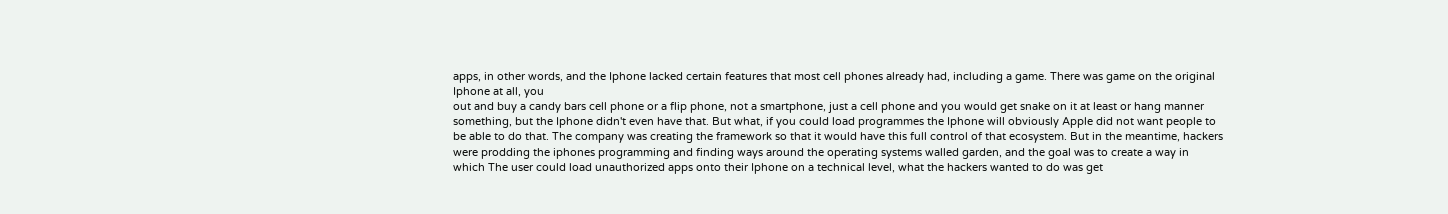apps, in other words, and the Iphone lacked certain features that most cell phones already had, including a game. There was game on the original Iphone at all, you
out and buy a candy bars cell phone or a flip phone, not a smartphone, just a cell phone and you would get snake on it at least or hang manner something, but the Iphone didn't even have that. But what, if you could load programmes the Iphone will obviously Apple did not want people to be able to do that. The company was creating the framework so that it would have this full control of that ecosystem. But in the meantime, hackers were prodding the iphones programming and finding ways around the operating systems walled garden, and the goal was to create a way in which The user could load unauthorized apps onto their Iphone on a technical level, what the hackers wanted to do was get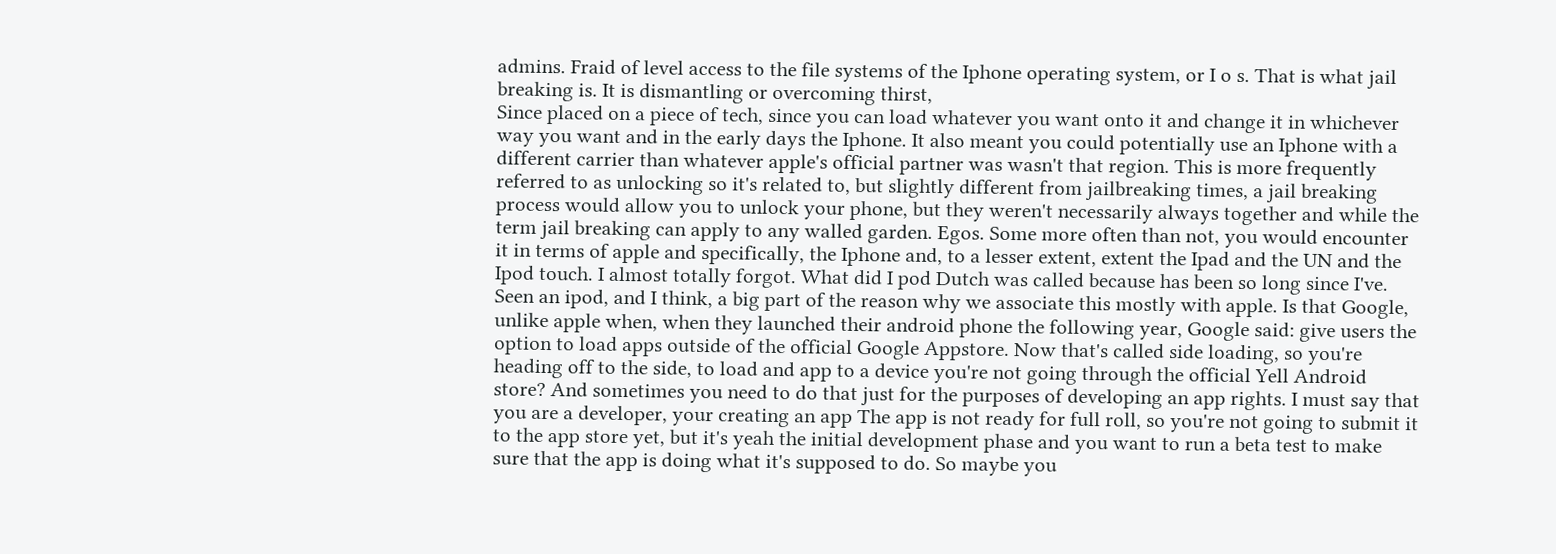admins. Fraid of level access to the file systems of the Iphone operating system, or I o s. That is what jail breaking is. It is dismantling or overcoming thirst,
Since placed on a piece of tech, since you can load whatever you want onto it and change it in whichever way you want and in the early days the Iphone. It also meant you could potentially use an Iphone with a different carrier than whatever apple's official partner was wasn't that region. This is more frequently referred to as unlocking so it's related to, but slightly different from jailbreaking times, a jail breaking process would allow you to unlock your phone, but they weren't necessarily always together and while the term jail breaking can apply to any walled garden. Egos. Some more often than not, you would encounter it in terms of apple and specifically, the Iphone and, to a lesser extent, extent the Ipad and the UN and the Ipod touch. I almost totally forgot. What did I pod Dutch was called because has been so long since I've.
Seen an ipod, and I think, a big part of the reason why we associate this mostly with apple. Is that Google, unlike apple when, when they launched their android phone the following year, Google said: give users the option to load apps outside of the official Google Appstore. Now that's called side loading, so you're heading off to the side, to load and app to a device you're not going through the official Yell Android store? And sometimes you need to do that just for the purposes of developing an app rights. I must say that you are a developer, your creating an app The app is not ready for full roll, so you're not going to submit it to the app store yet, but it's yeah the initial development phase and you want to run a beta test to make sure that the app is doing what it's supposed to do. So maybe you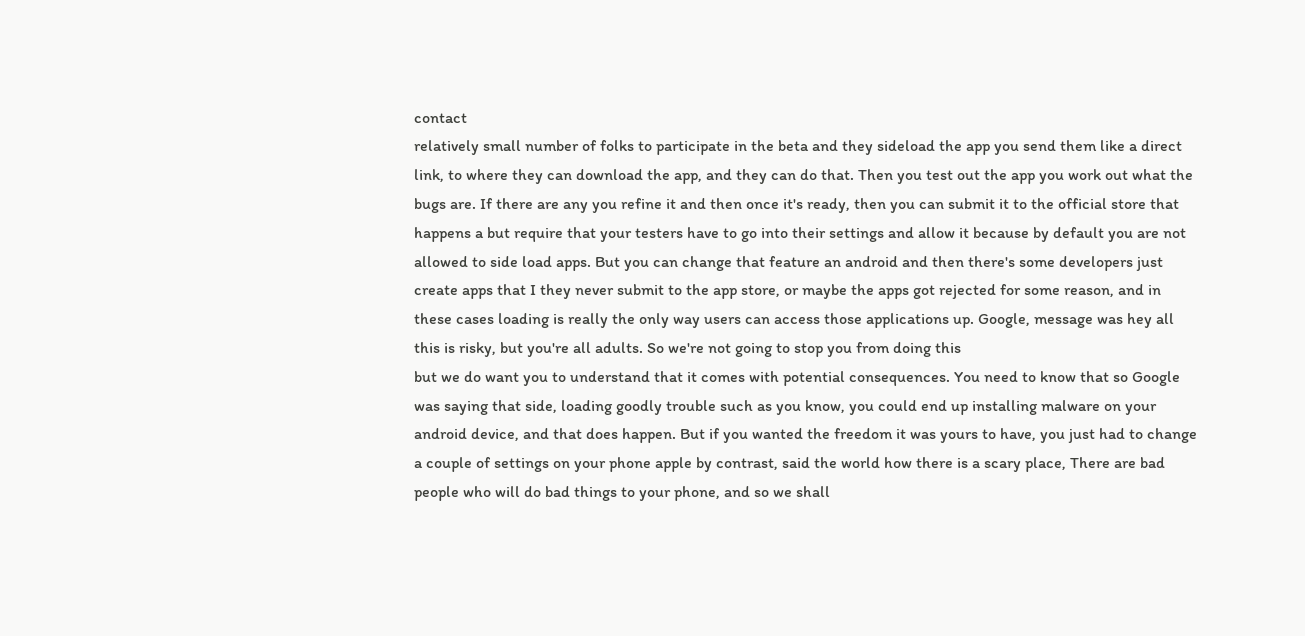contact
relatively small number of folks to participate in the beta and they sideload the app you send them like a direct link, to where they can download the app, and they can do that. Then you test out the app you work out what the bugs are. If there are any you refine it and then once it's ready, then you can submit it to the official store that happens a but require that your testers have to go into their settings and allow it because by default you are not allowed to side load apps. But you can change that feature an android and then there's some developers just create apps that I they never submit to the app store, or maybe the apps got rejected for some reason, and in these cases loading is really the only way users can access those applications up. Google, message was hey all this is risky, but you're all adults. So we're not going to stop you from doing this
but we do want you to understand that it comes with potential consequences. You need to know that so Google was saying that side, loading goodly trouble such as you know, you could end up installing malware on your android device, and that does happen. But if you wanted the freedom it was yours to have, you just had to change a couple of settings on your phone apple by contrast, said the world how there is a scary place, There are bad people who will do bad things to your phone, and so we shall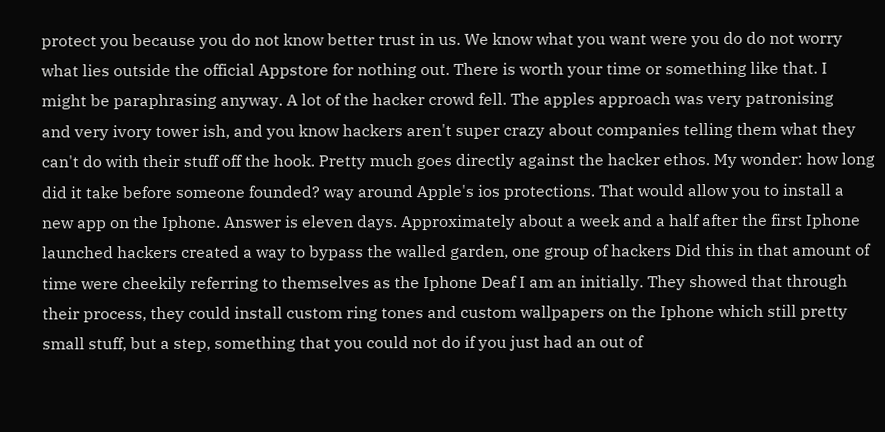protect you because you do not know better trust in us. We know what you want were you do do not worry what lies outside the official Appstore for nothing out. There is worth your time or something like that. I might be paraphrasing anyway. A lot of the hacker crowd fell. The apples approach was very patronising
and very ivory tower ish, and you know hackers aren't super crazy about companies telling them what they can't do with their stuff off the hook. Pretty much goes directly against the hacker ethos. My wonder: how long did it take before someone founded? way around Apple's ios protections. That would allow you to install a new app on the Iphone. Answer is eleven days. Approximately about a week and a half after the first Iphone launched hackers created a way to bypass the walled garden, one group of hackers Did this in that amount of time were cheekily referring to themselves as the Iphone Deaf I am an initially. They showed that through their process, they could install custom ring tones and custom wallpapers on the Iphone which still pretty small stuff, but a step, something that you could not do if you just had an out of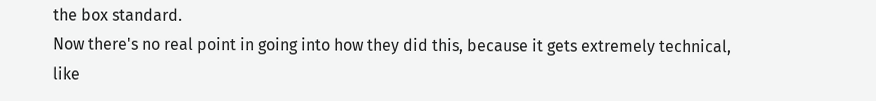the box standard.
Now there's no real point in going into how they did this, because it gets extremely technical, like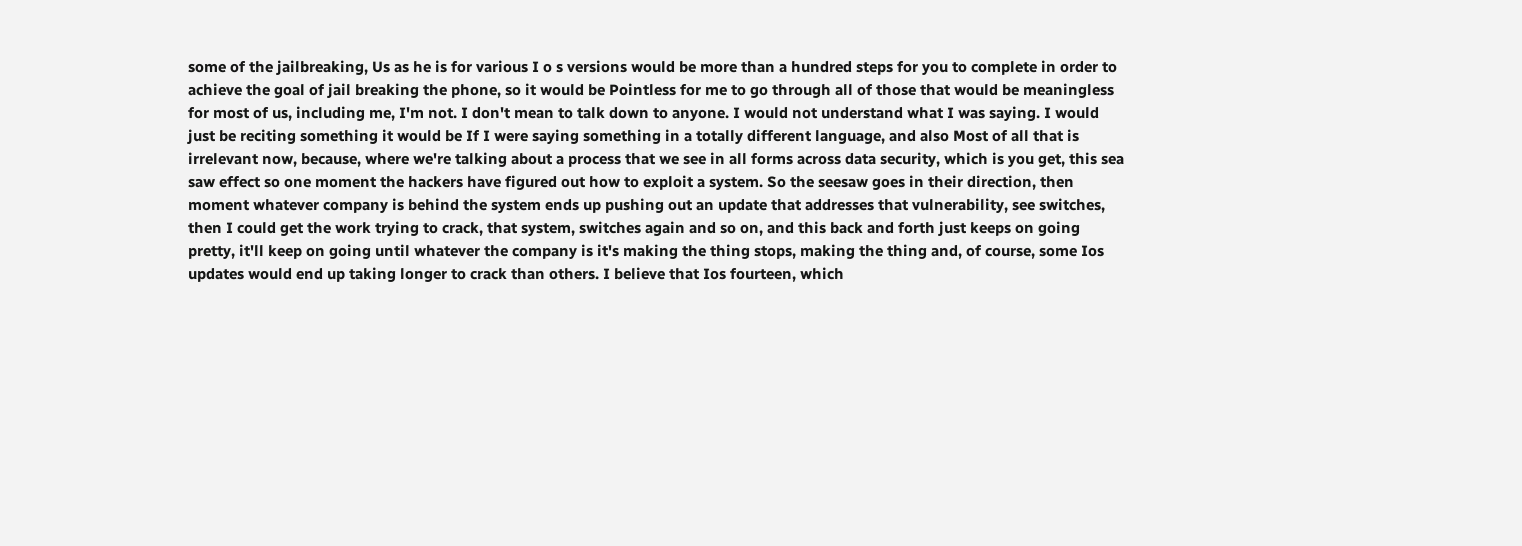some of the jailbreaking, Us as he is for various I o s versions would be more than a hundred steps for you to complete in order to achieve the goal of jail breaking the phone, so it would be Pointless for me to go through all of those that would be meaningless for most of us, including me, I'm not. I don't mean to talk down to anyone. I would not understand what I was saying. I would just be reciting something it would be If I were saying something in a totally different language, and also Most of all that is irrelevant now, because, where we're talking about a process that we see in all forms across data security, which is you get, this sea saw effect so one moment the hackers have figured out how to exploit a system. So the seesaw goes in their direction, then
moment whatever company is behind the system ends up pushing out an update that addresses that vulnerability, see switches, then I could get the work trying to crack, that system, switches again and so on, and this back and forth just keeps on going pretty, it'll keep on going until whatever the company is it's making the thing stops, making the thing and, of course, some Ios updates would end up taking longer to crack than others. I believe that Ios fourteen, which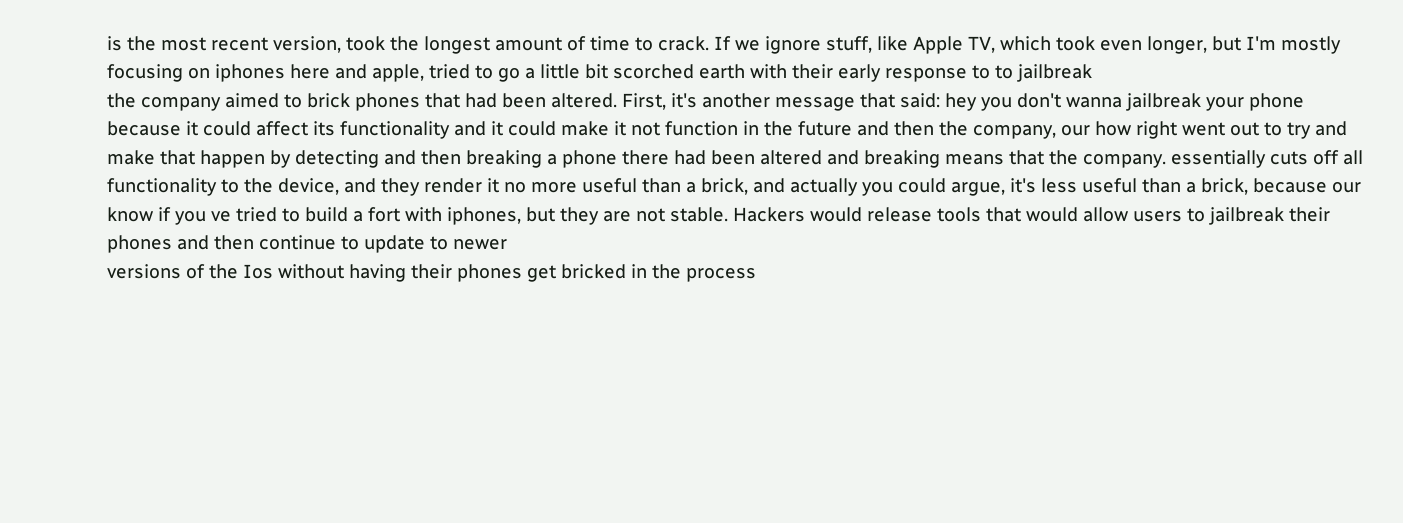is the most recent version, took the longest amount of time to crack. If we ignore stuff, like Apple TV, which took even longer, but I'm mostly focusing on iphones here and apple, tried to go a little bit scorched earth with their early response to to jailbreak
the company aimed to brick phones that had been altered. First, it's another message that said: hey you don't wanna jailbreak your phone because it could affect its functionality and it could make it not function in the future and then the company, our how right went out to try and make that happen by detecting and then breaking a phone there had been altered and breaking means that the company. essentially cuts off all functionality to the device, and they render it no more useful than a brick, and actually you could argue, it's less useful than a brick, because our know if you ve tried to build a fort with iphones, but they are not stable. Hackers would release tools that would allow users to jailbreak their phones and then continue to update to newer
versions of the Ios without having their phones get bricked in the process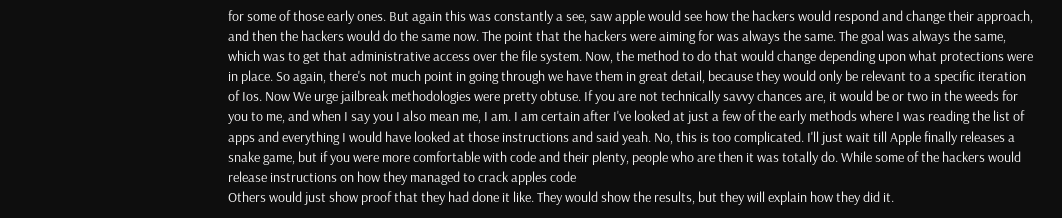for some of those early ones. But again this was constantly a see, saw apple would see how the hackers would respond and change their approach, and then the hackers would do the same now. The point that the hackers were aiming for was always the same. The goal was always the same, which was to get that administrative access over the file system. Now, the method to do that would change depending upon what protections were in place. So again, there's not much point in going through we have them in great detail, because they would only be relevant to a specific iteration of Ios. Now We urge jailbreak methodologies were pretty obtuse. If you are not technically savvy chances are, it would be or two in the weeds for you to me, and when I say you I also mean me, I am. I am certain after I've looked at just a few of the early methods where I was reading the list of
apps and everything I would have looked at those instructions and said yeah. No, this is too complicated. I'll just wait till Apple finally releases a snake game, but if you were more comfortable with code and their plenty, people who are then it was totally do. While some of the hackers would release instructions on how they managed to crack apples code
Others would just show proof that they had done it like. They would show the results, but they will explain how they did it.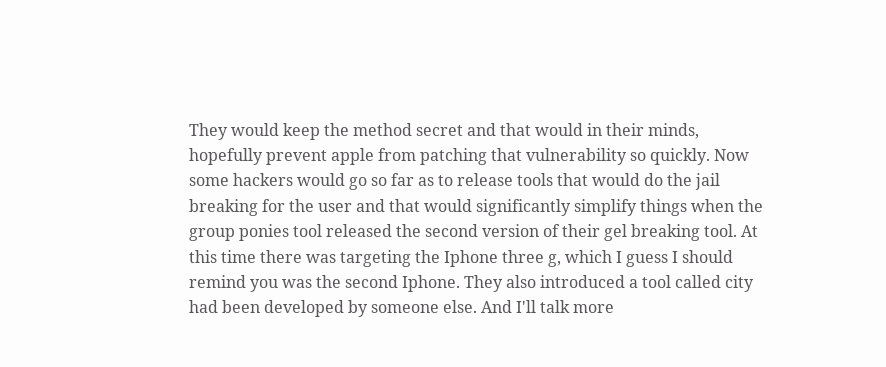They would keep the method secret and that would in their minds, hopefully prevent apple from patching that vulnerability so quickly. Now some hackers would go so far as to release tools that would do the jail breaking for the user and that would significantly simplify things when the group ponies tool released the second version of their gel breaking tool. At this time there was targeting the Iphone three g, which I guess I should remind you was the second Iphone. They also introduced a tool called city had been developed by someone else. And I'll talk more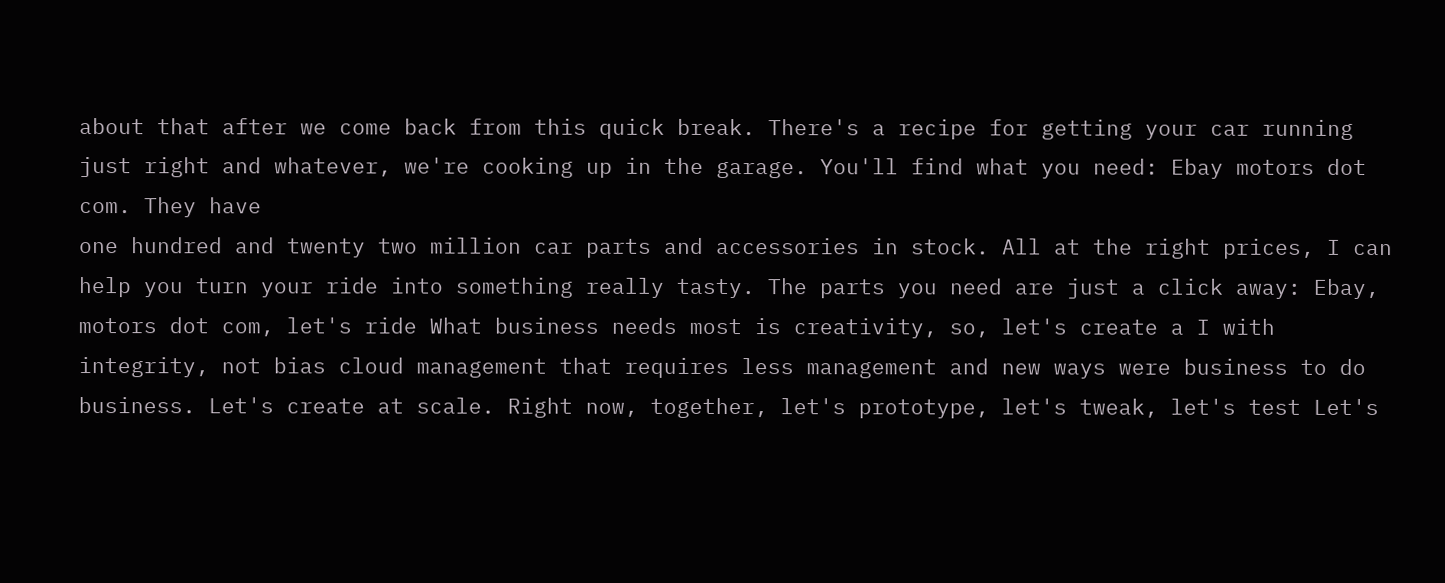about that after we come back from this quick break. There's a recipe for getting your car running just right and whatever, we're cooking up in the garage. You'll find what you need: Ebay motors dot com. They have
one hundred and twenty two million car parts and accessories in stock. All at the right prices, I can help you turn your ride into something really tasty. The parts you need are just a click away: Ebay, motors dot com, let's ride What business needs most is creativity, so, let's create a I with integrity, not bias cloud management that requires less management and new ways were business to do business. Let's create at scale. Right now, together, let's prototype, let's tweak, let's test Let's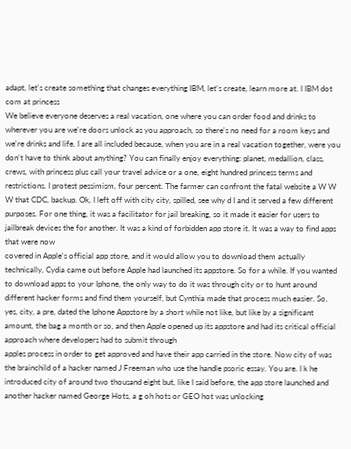adapt, let's create something that changes everything IBM, let's create, learn more at. I IBM dot com at princess
We believe everyone deserves a real vacation, one where you can order food and drinks to wherever you are we're doors unlock as you approach, so there's no need for a room keys and we're drinks and life. I are all included because, when you are in a real vacation together, were you don't have to think about anything? You can finally enjoy everything: planet, medallion, class, crews, with princess plus call your travel advice or a one, eight hundred princess terms and restrictions. I protest pessimism, four percent. The farmer can confront the fatal website a W W W that CDC, backup. Ok, I left off with city city, spilled, see why d I and it served a few different purposes. For one thing, it was a facilitator for jail breaking, so it made it easier for users to jailbreak devices the for another. It was a kind of forbidden app store it. It was a way to find apps that were now
covered in Apple's official app store, and it would allow you to download them actually technically, Cydia came out before Apple had launched its appstore. So for a while. If you wanted to download apps to your Iphone, the only way to do it was through city or to hunt around different hacker forms and find them yourself, but Cynthia made that process much easier. So, yes, city, a pre, dated the Iphone Appstore by a short while not like, but like by a significant amount, the bag a month or so, and then Apple opened up its appstore and had its critical official approach where developers had to submit through
apples process in order to get approved and have their app carried in the store. Now city of was the brainchild of a hacker named J Freeman who use the handle psoric essay. You are. I k he introduced city of around two thousand eight but, like I said before, the app store launched and another hacker named George Hots, a g oh hots or GEO hot was unlocking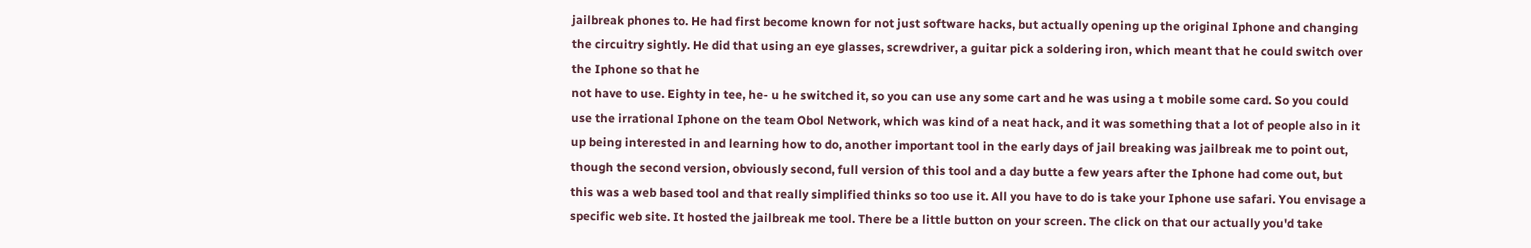jailbreak phones to. He had first become known for not just software hacks, but actually opening up the original Iphone and changing the circuitry sightly. He did that using an eye glasses, screwdriver, a guitar pick a soldering iron, which meant that he could switch over the Iphone so that he
not have to use. Eighty in tee, he- u he switched it, so you can use any some cart and he was using a t mobile some card. So you could use the irrational Iphone on the team Obol Network, which was kind of a neat hack, and it was something that a lot of people also in it up being interested in and learning how to do, another important tool in the early days of jail breaking was jailbreak me to point out, though the second version, obviously second, full version of this tool and a day butte a few years after the Iphone had come out, but this was a web based tool and that really simplified thinks so too use it. All you have to do is take your Iphone use safari. You envisage a specific web site. It hosted the jailbreak me tool. There be a little button on your screen. The click on that our actually you'd take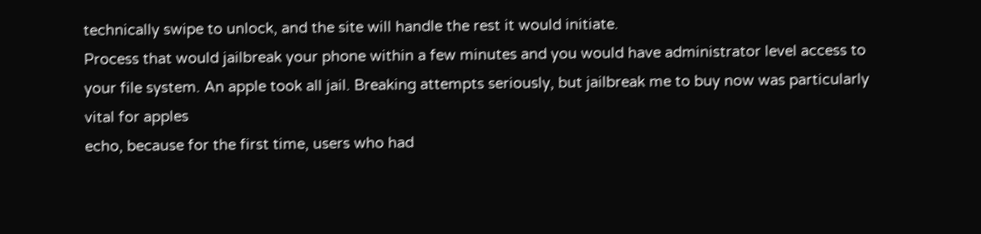technically swipe to unlock, and the site will handle the rest it would initiate.
Process that would jailbreak your phone within a few minutes and you would have administrator level access to your file system. An apple took all jail. Breaking attempts seriously, but jailbreak me to buy now was particularly vital for apples
echo, because for the first time, users who had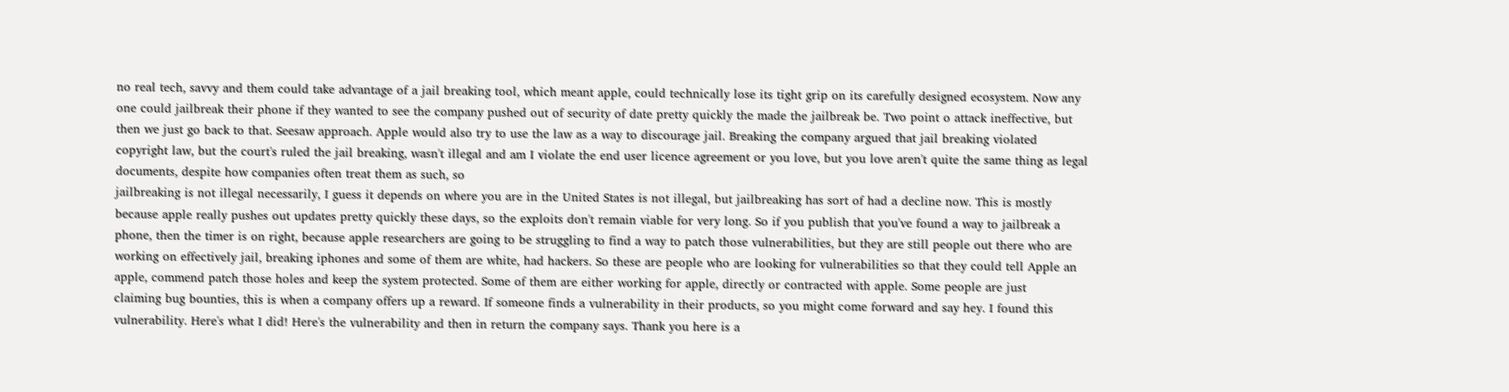no real tech, savvy and them could take advantage of a jail breaking tool, which meant apple, could technically lose its tight grip on its carefully designed ecosystem. Now any one could jailbreak their phone if they wanted to see the company pushed out of security of date pretty quickly the made the jailbreak be. Two point o attack ineffective, but then we just go back to that. Seesaw approach. Apple would also try to use the law as a way to discourage jail. Breaking the company argued that jail breaking violated copyright law, but the court's ruled the jail breaking, wasn't illegal and am I violate the end user licence agreement or you love, but you love aren't quite the same thing as legal documents, despite how companies often treat them as such, so
jailbreaking is not illegal necessarily, I guess it depends on where you are in the United States is not illegal, but jailbreaking has sort of had a decline now. This is mostly because apple really pushes out updates pretty quickly these days, so the exploits don't remain viable for very long. So if you publish that you've found a way to jailbreak a phone, then the timer is on right, because apple researchers are going to be struggling to find a way to patch those vulnerabilities, but they are still people out there who are working on effectively jail, breaking iphones and some of them are white, had hackers. So these are people who are looking for vulnerabilities so that they could tell Apple an apple, commend patch those holes and keep the system protected. Some of them are either working for apple, directly or contracted with apple. Some people are just
claiming bug bounties, this is when a company offers up a reward. If someone finds a vulnerability in their products, so you might come forward and say hey. I found this vulnerability. Here's what I did! Here's the vulnerability and then in return the company says. Thank you here is a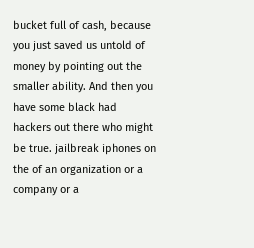bucket full of cash, because you just saved us untold of money by pointing out the smaller ability. And then you have some black had hackers out there who might be true. jailbreak iphones on the of an organization or a company or a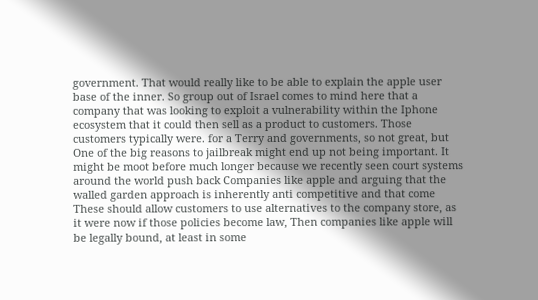government. That would really like to be able to explain the apple user base of the inner. So group out of Israel comes to mind here that a company that was looking to exploit a vulnerability within the Iphone ecosystem that it could then sell as a product to customers. Those customers typically were. for a Terry and governments, so not great, but
One of the big reasons to jailbreak might end up not being important. It might be moot before much longer because we recently seen court systems around the world push back Companies like apple and arguing that the walled garden approach is inherently anti competitive and that come These should allow customers to use alternatives to the company store, as it were now if those policies become law, Then companies like apple will be legally bound, at least in some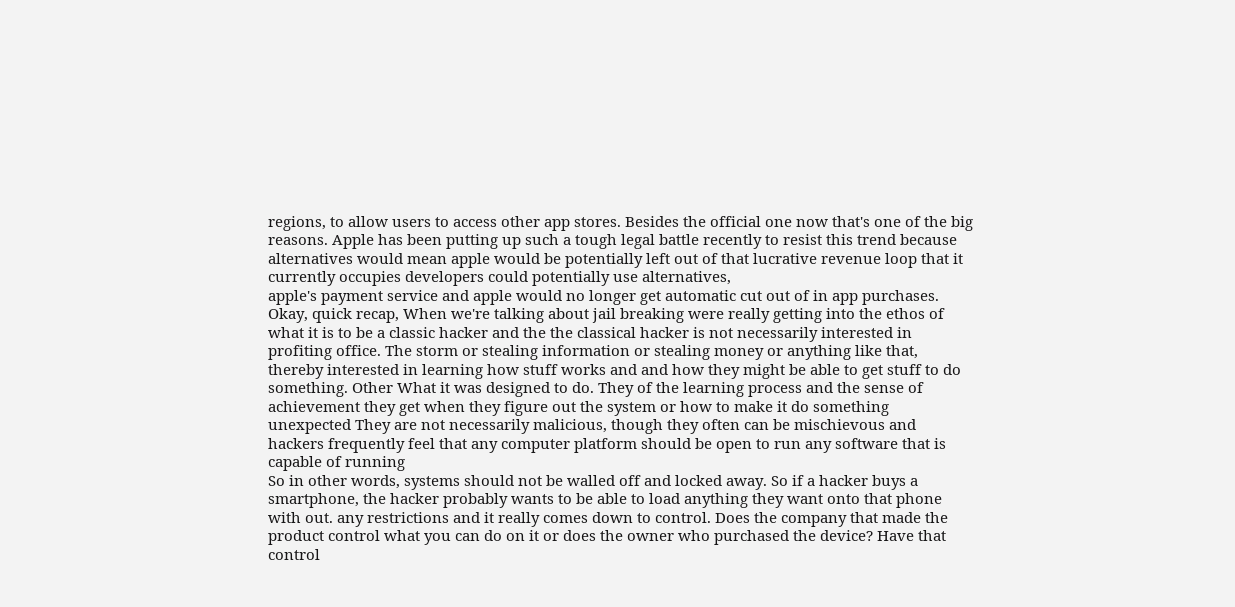regions, to allow users to access other app stores. Besides the official one now that's one of the big reasons. Apple has been putting up such a tough legal battle recently to resist this trend because alternatives would mean apple would be potentially left out of that lucrative revenue loop that it currently occupies developers could potentially use alternatives,
apple's payment service and apple would no longer get automatic cut out of in app purchases. Okay, quick recap, When we're talking about jail breaking were really getting into the ethos of what it is to be a classic hacker and the the classical hacker is not necessarily interested in profiting office. The storm or stealing information or stealing money or anything like that, thereby interested in learning how stuff works and and how they might be able to get stuff to do something. Other What it was designed to do. They of the learning process and the sense of achievement they get when they figure out the system or how to make it do something unexpected They are not necessarily malicious, though they often can be mischievous and hackers frequently feel that any computer platform should be open to run any software that is capable of running
So in other words, systems should not be walled off and locked away. So if a hacker buys a smartphone, the hacker probably wants to be able to load anything they want onto that phone with out. any restrictions and it really comes down to control. Does the company that made the product control what you can do on it or does the owner who purchased the device? Have that control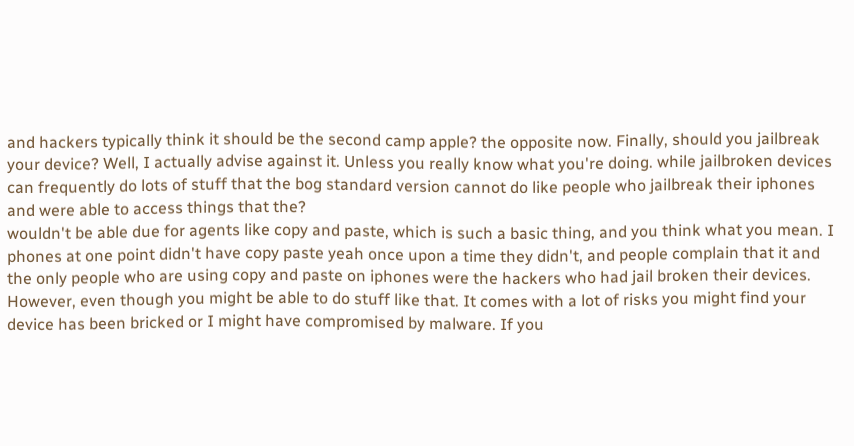and hackers typically think it should be the second camp apple? the opposite now. Finally, should you jailbreak your device? Well, I actually advise against it. Unless you really know what you're doing. while jailbroken devices can frequently do lots of stuff that the bog standard version cannot do like people who jailbreak their iphones and were able to access things that the?
wouldn't be able due for agents like copy and paste, which is such a basic thing, and you think what you mean. I phones at one point didn't have copy paste yeah once upon a time they didn't, and people complain that it and the only people who are using copy and paste on iphones were the hackers who had jail broken their devices. However, even though you might be able to do stuff like that. It comes with a lot of risks you might find your device has been bricked or I might have compromised by malware. If you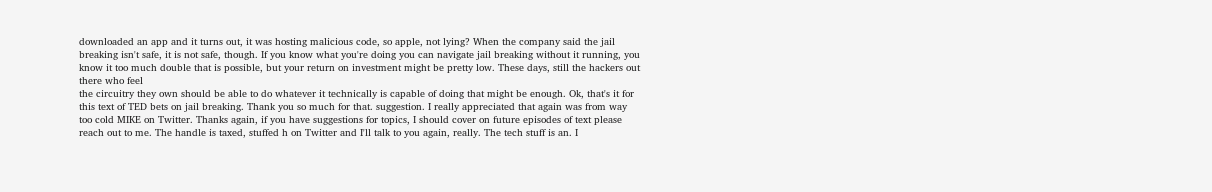downloaded an app and it turns out, it was hosting malicious code, so apple, not lying? When the company said the jail breaking isn't safe, it is not safe, though. If you know what you're doing you can navigate jail breaking without it running, you know it too much double that is possible, but your return on investment might be pretty low. These days, still the hackers out there who feel
the circuitry they own should be able to do whatever it technically is capable of doing that might be enough. Ok, that's it for this text of TED bets on jail breaking. Thank you so much for that. suggestion. I really appreciated that again was from way too cold MIKE on Twitter. Thanks again, if you have suggestions for topics, I should cover on future episodes of text please reach out to me. The handle is taxed, stuffed h on Twitter and I'll talk to you again, really. The tech stuff is an. I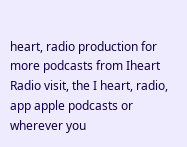heart, radio production for more podcasts from Iheart Radio visit, the I heart, radio, app apple podcasts or wherever you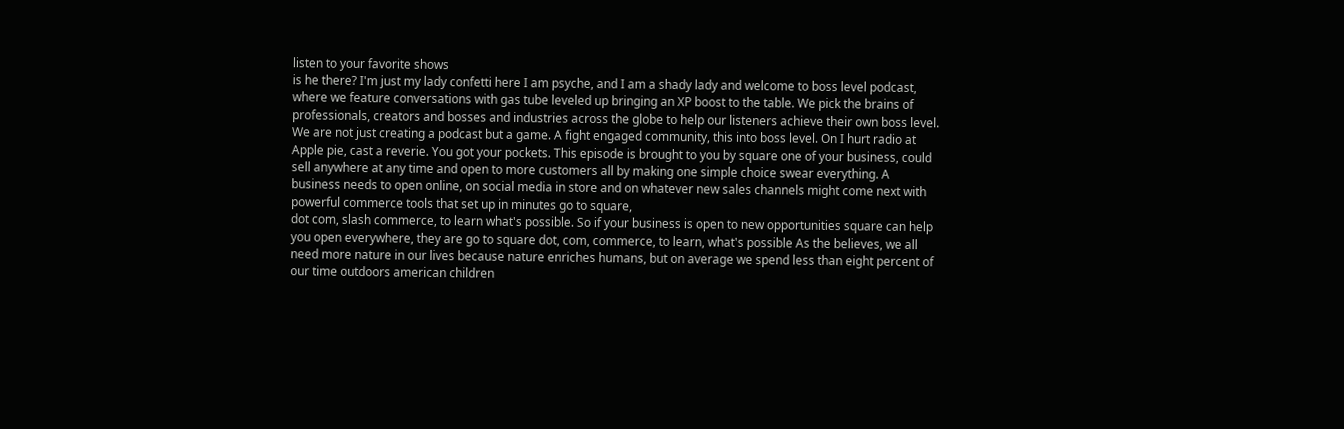listen to your favorite shows
is he there? I'm just my lady confetti here I am psyche, and I am a shady lady and welcome to boss level podcast, where we feature conversations with gas tube leveled up bringing an XP boost to the table. We pick the brains of professionals, creators and bosses and industries across the globe to help our listeners achieve their own boss level. We are not just creating a podcast but a game. A fight engaged community, this into boss level. On I hurt radio at Apple pie, cast a reverie. You got your pockets. This episode is brought to you by square one of your business, could sell anywhere at any time and open to more customers all by making one simple choice swear everything. A business needs to open online, on social media in store and on whatever new sales channels might come next with powerful commerce tools that set up in minutes go to square,
dot com, slash commerce, to learn what's possible. So if your business is open to new opportunities square can help you open everywhere, they are go to square dot, com, commerce, to learn, what's possible As the believes, we all need more nature in our lives because nature enriches humans, but on average we spend less than eight percent of our time outdoors american children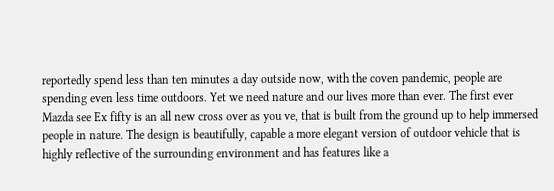reportedly spend less than ten minutes a day outside now, with the coven pandemic, people are spending even less time outdoors. Yet we need nature and our lives more than ever. The first ever Mazda see Ex fifty is an all new cross over as you ve, that is built from the ground up to help immersed people in nature. The design is beautifully, capable a more elegant version of outdoor vehicle that is highly reflective of the surrounding environment and has features like a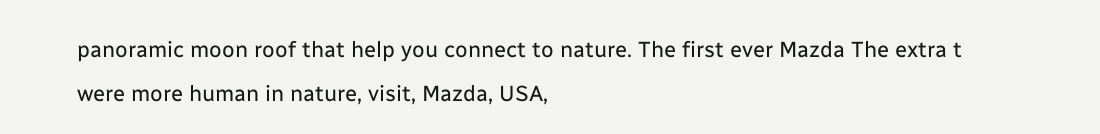panoramic moon roof that help you connect to nature. The first ever Mazda The extra t were more human in nature, visit, Mazda, USA,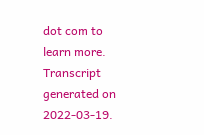dot com to learn more.
Transcript generated on 2022-03-19.